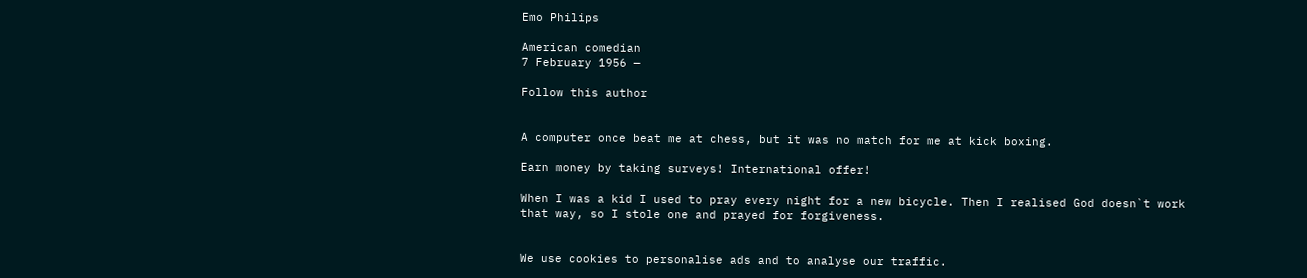Emo Philips

American comedian
7 February 1956 —

Follow this author


A computer once beat me at chess, but it was no match for me at kick boxing.

Earn money by taking surveys! International offer!

When I was a kid I used to pray every night for a new bicycle. Then I realised God doesn`t work that way, so I stole one and prayed for forgiveness.


We use cookies to personalise ads and to analyse our traffic.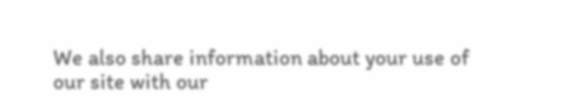We also share information about your use of our site with our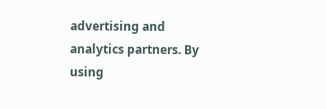advertising and analytics partners. By using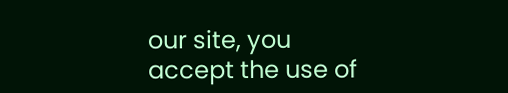our site, you accept the use of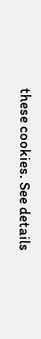these cookies. See details